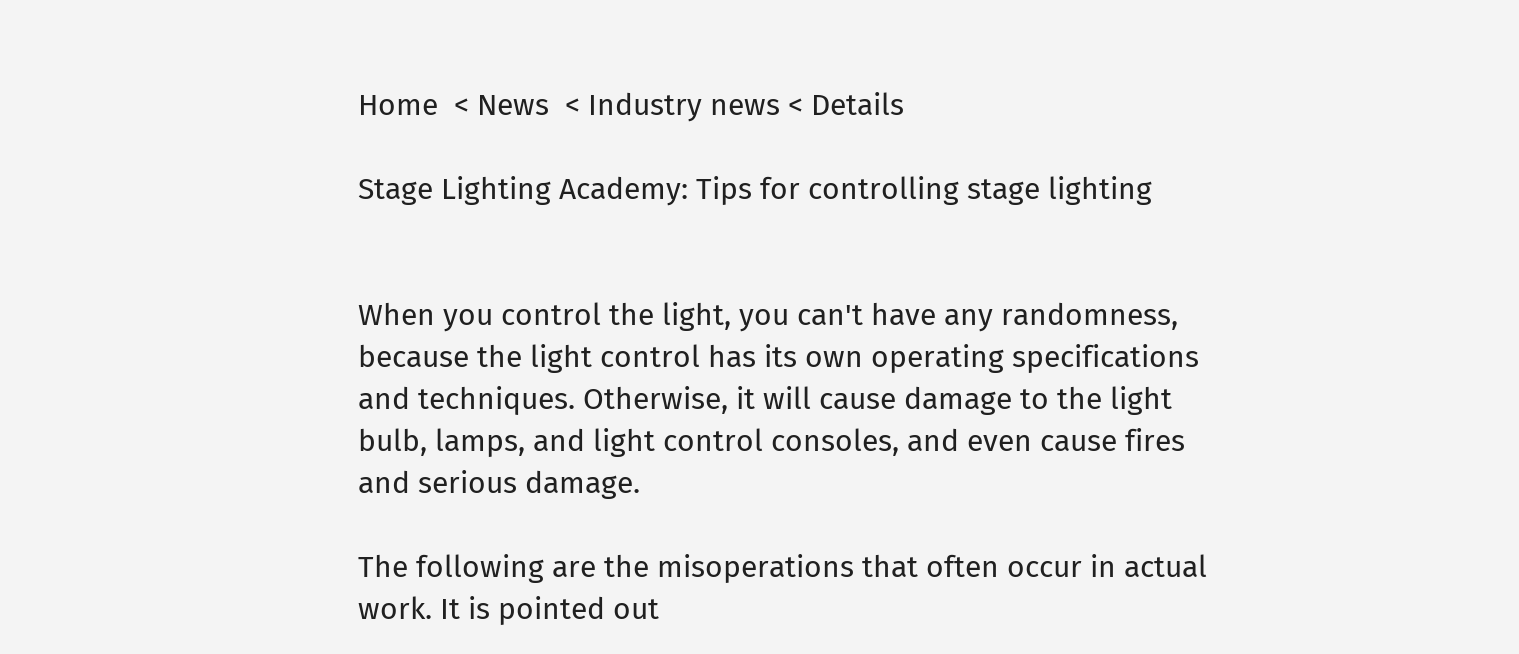Home  < News  < Industry news < Details

Stage Lighting Academy: Tips for controlling stage lighting


When you control the light, you can't have any randomness, because the light control has its own operating specifications and techniques. Otherwise, it will cause damage to the light bulb, lamps, and light control consoles, and even cause fires and serious damage.

The following are the misoperations that often occur in actual work. It is pointed out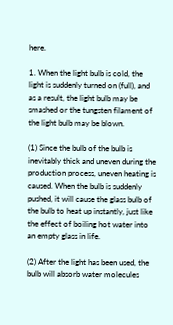here.

1. When the light bulb is cold, the light is suddenly turned on (full), and as a result, the light bulb may be smashed or the tungsten filament of the light bulb may be blown.

(1) Since the bulb of the bulb is inevitably thick and uneven during the production process, uneven heating is caused. When the bulb is suddenly pushed, it will cause the glass bulb of the bulb to heat up instantly, just like the effect of boiling hot water into an empty glass in life.

(2) After the light has been used, the bulb will absorb water molecules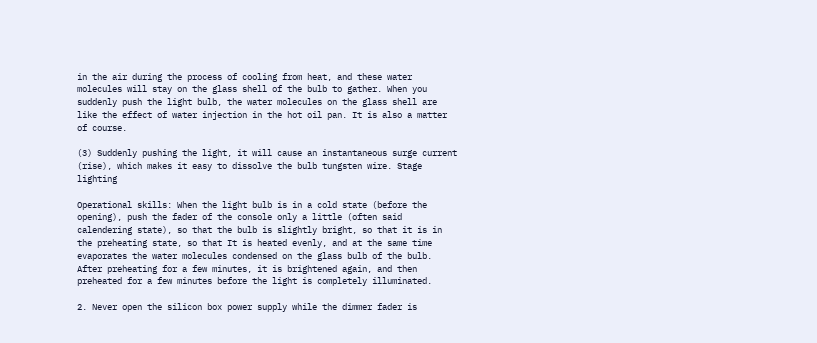in the air during the process of cooling from heat, and these water molecules will stay on the glass shell of the bulb to gather. When you suddenly push the light bulb, the water molecules on the glass shell are like the effect of water injection in the hot oil pan. It is also a matter of course.

(3) Suddenly pushing the light, it will cause an instantaneous surge current (rise), which makes it easy to dissolve the bulb tungsten wire. Stage lighting

Operational skills: When the light bulb is in a cold state (before the opening), push the fader of the console only a little (often said calendering state), so that the bulb is slightly bright, so that it is in the preheating state, so that It is heated evenly, and at the same time evaporates the water molecules condensed on the glass bulb of the bulb. After preheating for a few minutes, it is brightened again, and then preheated for a few minutes before the light is completely illuminated.

2. Never open the silicon box power supply while the dimmer fader is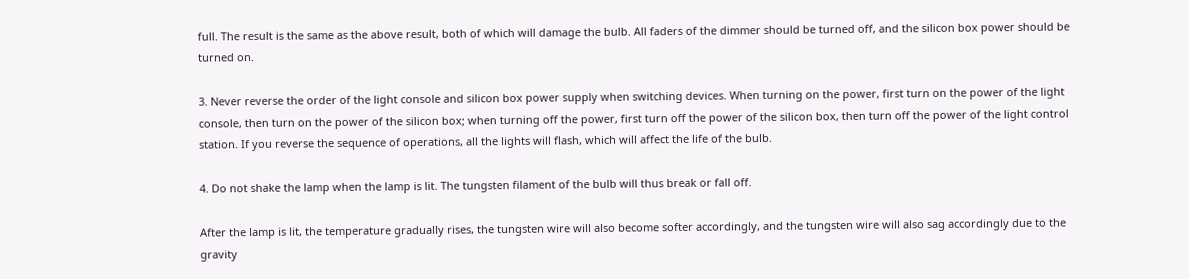full. The result is the same as the above result, both of which will damage the bulb. All faders of the dimmer should be turned off, and the silicon box power should be turned on.

3. Never reverse the order of the light console and silicon box power supply when switching devices. When turning on the power, first turn on the power of the light console, then turn on the power of the silicon box; when turning off the power, first turn off the power of the silicon box, then turn off the power of the light control station. If you reverse the sequence of operations, all the lights will flash, which will affect the life of the bulb.

4. Do not shake the lamp when the lamp is lit. The tungsten filament of the bulb will thus break or fall off.

After the lamp is lit, the temperature gradually rises, the tungsten wire will also become softer accordingly, and the tungsten wire will also sag accordingly due to the gravity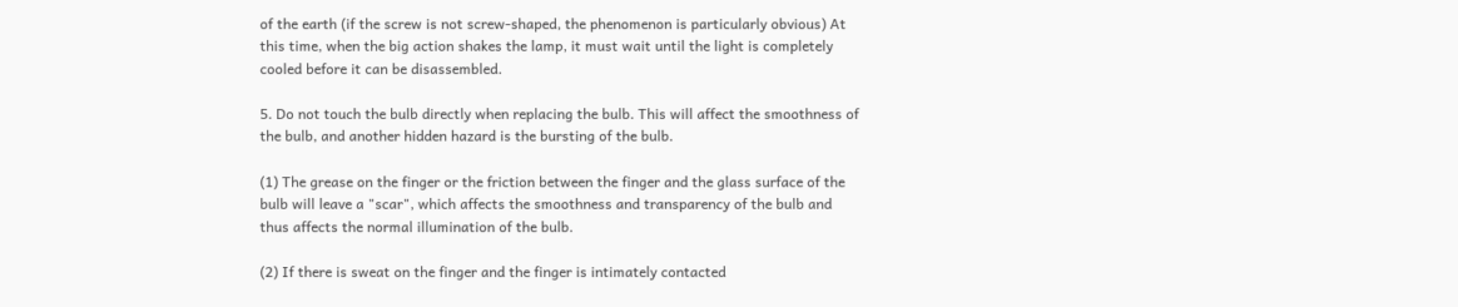of the earth (if the screw is not screw-shaped, the phenomenon is particularly obvious) At this time, when the big action shakes the lamp, it must wait until the light is completely cooled before it can be disassembled.

5. Do not touch the bulb directly when replacing the bulb. This will affect the smoothness of the bulb, and another hidden hazard is the bursting of the bulb.

(1) The grease on the finger or the friction between the finger and the glass surface of the bulb will leave a "scar", which affects the smoothness and transparency of the bulb and thus affects the normal illumination of the bulb.

(2) If there is sweat on the finger and the finger is intimately contacted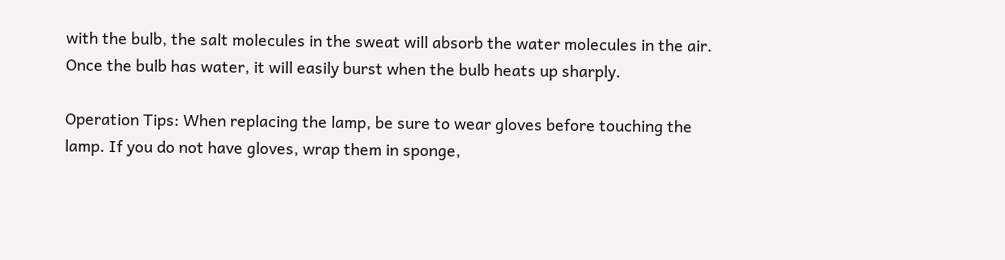with the bulb, the salt molecules in the sweat will absorb the water molecules in the air. Once the bulb has water, it will easily burst when the bulb heats up sharply.

Operation Tips: When replacing the lamp, be sure to wear gloves before touching the lamp. If you do not have gloves, wrap them in sponge,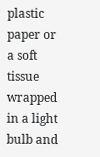plastic paper or a soft tissue wrapped in a light bulb and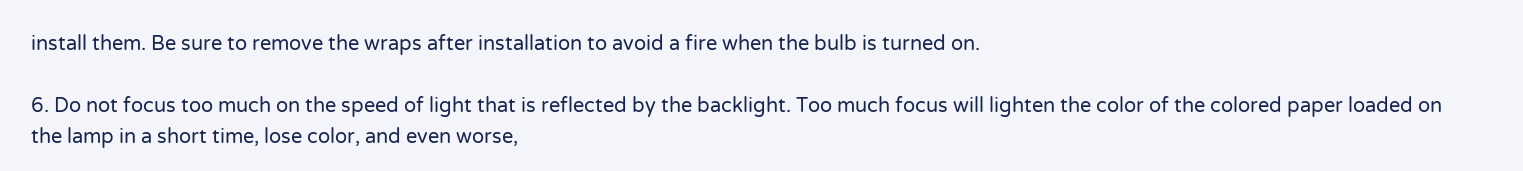install them. Be sure to remove the wraps after installation to avoid a fire when the bulb is turned on.

6. Do not focus too much on the speed of light that is reflected by the backlight. Too much focus will lighten the color of the colored paper loaded on the lamp in a short time, lose color, and even worse,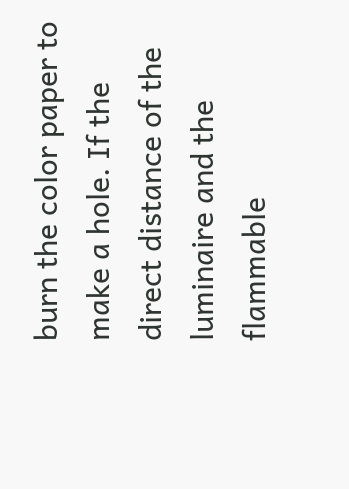burn the color paper to make a hole. If the direct distance of the luminaire and the flammable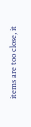items are too close, it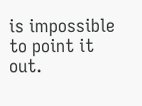is impossible to point it out.